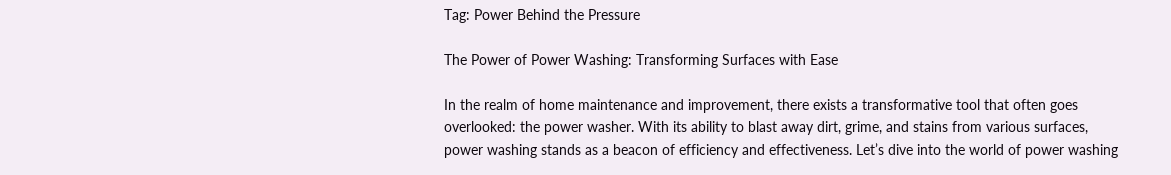Tag: Power Behind the Pressure

The Power of Power Washing: Transforming Surfaces with Ease

In the realm of home maintenance and improvement, there exists a transformative tool that often goes overlooked: the power washer. With its ability to blast away dirt, grime, and stains from various surfaces, power washing stands as a beacon of efficiency and effectiveness. Let’s dive into the world of power washing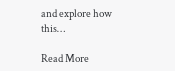and explore how this…

Read More